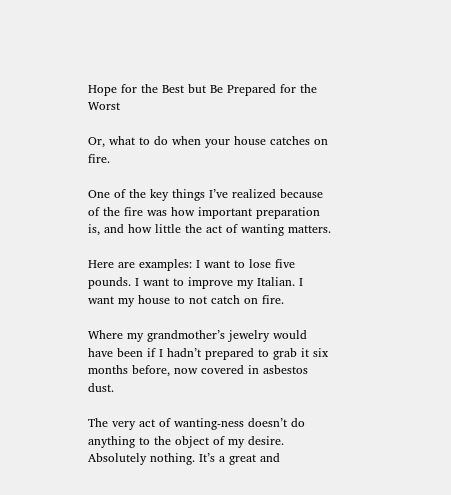Hope for the Best but Be Prepared for the Worst

Or, what to do when your house catches on fire.

One of the key things I’ve realized because of the fire was how important preparation is, and how little the act of wanting matters.

Here are examples: I want to lose five pounds. I want to improve my Italian. I want my house to not catch on fire.

Where my grandmother’s jewelry would have been if I hadn’t prepared to grab it six months before, now covered in asbestos dust.

The very act of wanting-ness doesn’t do anything to the object of my desire. Absolutely nothing. It’s a great and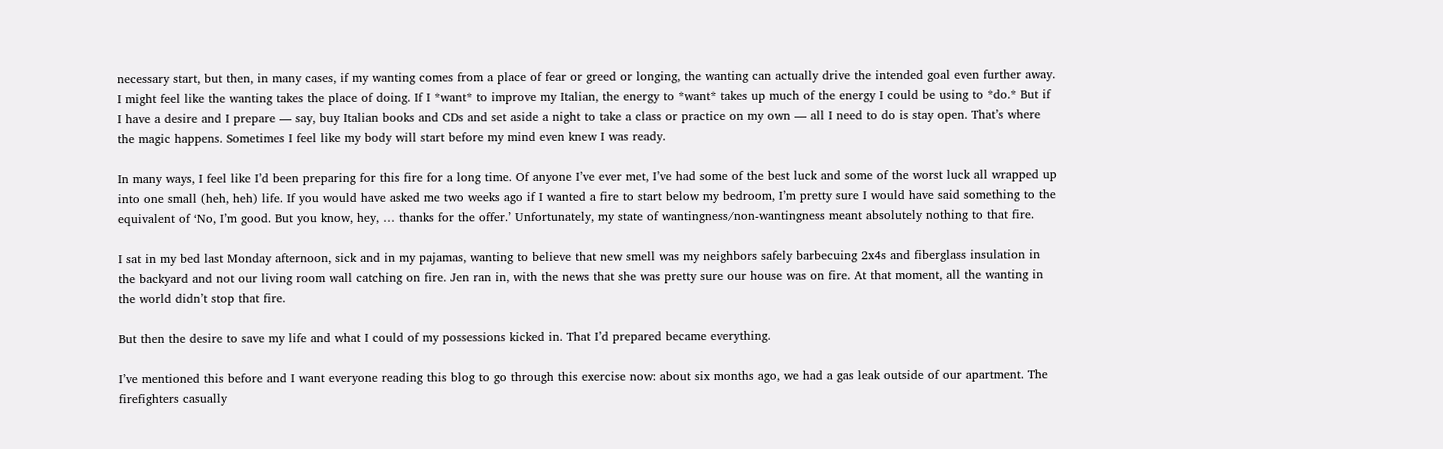necessary start, but then, in many cases, if my wanting comes from a place of fear or greed or longing, the wanting can actually drive the intended goal even further away. I might feel like the wanting takes the place of doing. If I *want* to improve my Italian, the energy to *want* takes up much of the energy I could be using to *do.* But if I have a desire and I prepare — say, buy Italian books and CDs and set aside a night to take a class or practice on my own — all I need to do is stay open. That’s where the magic happens. Sometimes I feel like my body will start before my mind even knew I was ready.

In many ways, I feel like I’d been preparing for this fire for a long time. Of anyone I’ve ever met, I’ve had some of the best luck and some of the worst luck all wrapped up into one small (heh, heh) life. If you would have asked me two weeks ago if I wanted a fire to start below my bedroom, I’m pretty sure I would have said something to the equivalent of ‘No, I’m good. But you know, hey, … thanks for the offer.’ Unfortunately, my state of wantingness/non-wantingness meant absolutely nothing to that fire.

I sat in my bed last Monday afternoon, sick and in my pajamas, wanting to believe that new smell was my neighbors safely barbecuing 2x4s and fiberglass insulation in the backyard and not our living room wall catching on fire. Jen ran in, with the news that she was pretty sure our house was on fire. At that moment, all the wanting in the world didn’t stop that fire.

But then the desire to save my life and what I could of my possessions kicked in. That I’d prepared became everything.

I’ve mentioned this before and I want everyone reading this blog to go through this exercise now: about six months ago, we had a gas leak outside of our apartment. The firefighters casually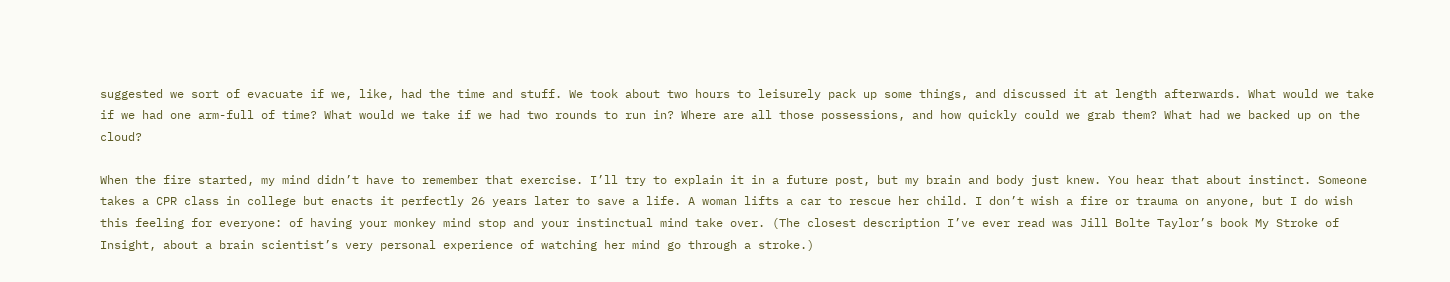suggested we sort of evacuate if we, like, had the time and stuff. We took about two hours to leisurely pack up some things, and discussed it at length afterwards. What would we take if we had one arm-full of time? What would we take if we had two rounds to run in? Where are all those possessions, and how quickly could we grab them? What had we backed up on the cloud?

When the fire started, my mind didn’t have to remember that exercise. I’ll try to explain it in a future post, but my brain and body just knew. You hear that about instinct. Someone takes a CPR class in college but enacts it perfectly 26 years later to save a life. A woman lifts a car to rescue her child. I don’t wish a fire or trauma on anyone, but I do wish this feeling for everyone: of having your monkey mind stop and your instinctual mind take over. (The closest description I’ve ever read was Jill Bolte Taylor’s book My Stroke of Insight, about a brain scientist’s very personal experience of watching her mind go through a stroke.)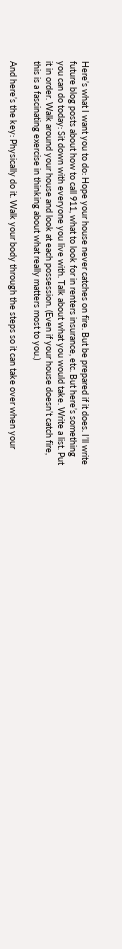Here’s what I want you to do: Hope your house never catches on fire. But be prepared if it does. I’ll write future blog posts about how to call 911, what to look for in renters insurance, etc. But here’s something you can do today: Sit down with everyone you live with. Talk about what you would take. Write a list. Put it in order. Walk around your house and look at each possession. (Even if your house doesn’t catch fire, this is a fascinating exercise in thinking about what really matters most to you.)

And here’s the key: Physically do it. Walk your body through the steps so it can take over when your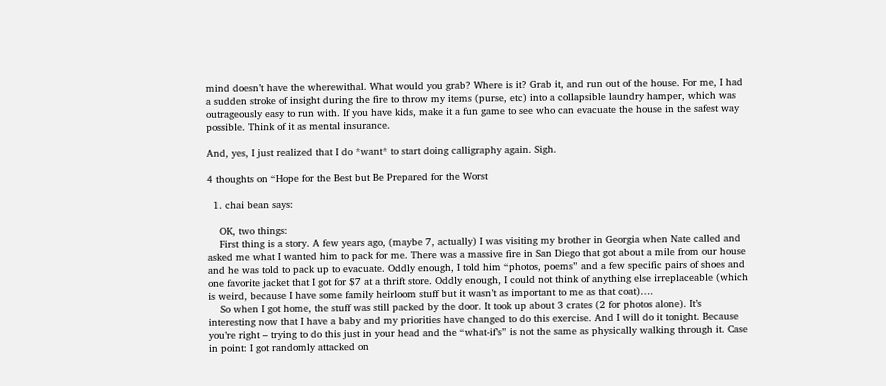mind doesn’t have the wherewithal. What would you grab? Where is it? Grab it, and run out of the house. For me, I had a sudden stroke of insight during the fire to throw my items (purse, etc) into a collapsible laundry hamper, which was outrageously easy to run with. If you have kids, make it a fun game to see who can evacuate the house in the safest way possible. Think of it as mental insurance.

And, yes, I just realized that I do *want* to start doing calligraphy again. Sigh.

4 thoughts on “Hope for the Best but Be Prepared for the Worst

  1. chai bean says:

    OK, two things:
    First thing is a story. A few years ago, (maybe 7, actually) I was visiting my brother in Georgia when Nate called and asked me what I wanted him to pack for me. There was a massive fire in San Diego that got about a mile from our house and he was told to pack up to evacuate. Oddly enough, I told him “photos, poems” and a few specific pairs of shoes and one favorite jacket that I got for $7 at a thrift store. Oddly enough, I could not think of anything else irreplaceable (which is weird, because I have some family heirloom stuff but it wasn’t as important to me as that coat)….
    So when I got home, the stuff was still packed by the door. It took up about 3 crates (2 for photos alone). It’s interesting now that I have a baby and my priorities have changed to do this exercise. And I will do it tonight. Because you’re right – trying to do this just in your head and the “what-if’s” is not the same as physically walking through it. Case in point: I got randomly attacked on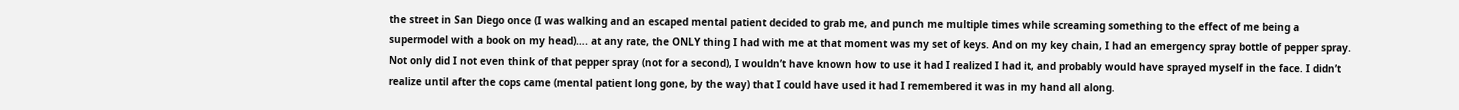the street in San Diego once (I was walking and an escaped mental patient decided to grab me, and punch me multiple times while screaming something to the effect of me being a supermodel with a book on my head)…. at any rate, the ONLY thing I had with me at that moment was my set of keys. And on my key chain, I had an emergency spray bottle of pepper spray. Not only did I not even think of that pepper spray (not for a second), I wouldn’t have known how to use it had I realized I had it, and probably would have sprayed myself in the face. I didn’t realize until after the cops came (mental patient long gone, by the way) that I could have used it had I remembered it was in my hand all along.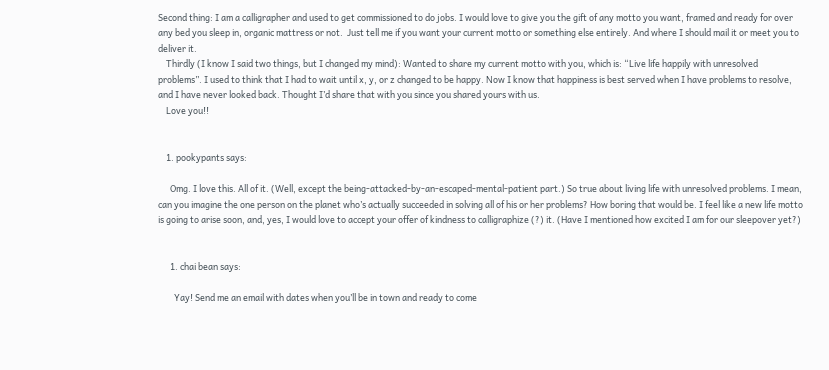Second thing: I am a calligrapher and used to get commissioned to do jobs. I would love to give you the gift of any motto you want, framed and ready for over any bed you sleep in, organic mattress or not.  Just tell me if you want your current motto or something else entirely. And where I should mail it or meet you to deliver it.
    Thirdly (I know I said two things, but I changed my mind): Wanted to share my current motto with you, which is: “Live life happily with unresolved problems”. I used to think that I had to wait until x, y, or z changed to be happy. Now I know that happiness is best served when I have problems to resolve, and I have never looked back. Thought I’d share that with you since you shared yours with us.
    Love you!!


    1. pookypants says:

      Omg. I love this. All of it. (Well, except the being-attacked-by-an-escaped-mental-patient part.) So true about living life with unresolved problems. I mean, can you imagine the one person on the planet who’s actually succeeded in solving all of his or her problems? How boring that would be. I feel like a new life motto is going to arise soon, and, yes, I would love to accept your offer of kindness to calligraphize (?) it. (Have I mentioned how excited I am for our sleepover yet?)


      1. chai bean says:

        Yay! Send me an email with dates when you’ll be in town and ready to come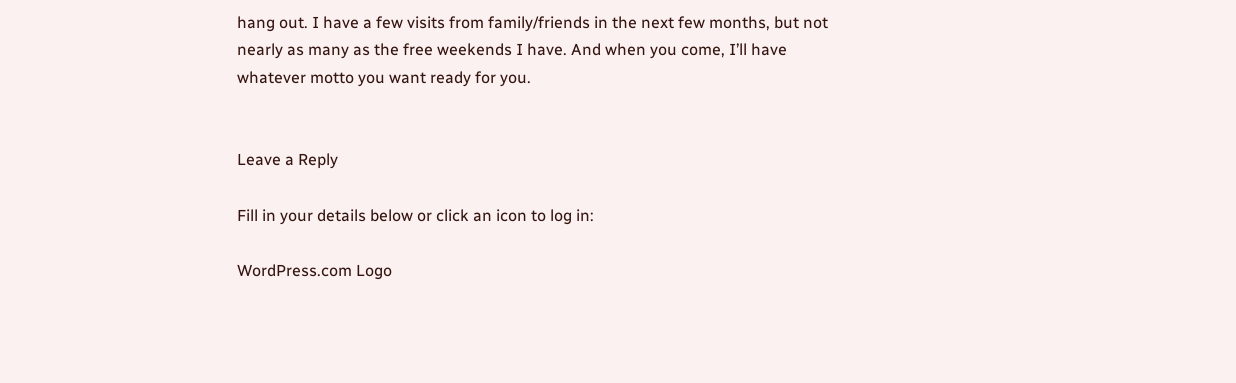hang out. I have a few visits from family/friends in the next few months, but not nearly as many as the free weekends I have. And when you come, I’ll have whatever motto you want ready for you.


Leave a Reply

Fill in your details below or click an icon to log in:

WordPress.com Logo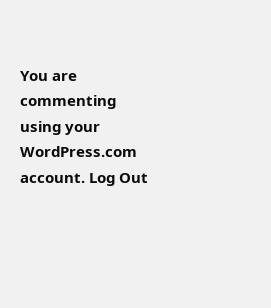You are commenting using your WordPress.com account. Log Out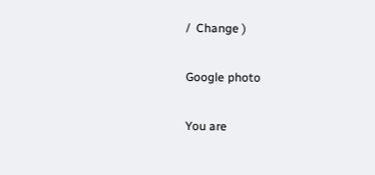/  Change )

Google photo

You are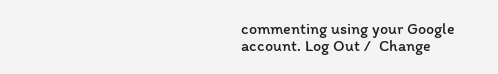commenting using your Google account. Log Out /  Change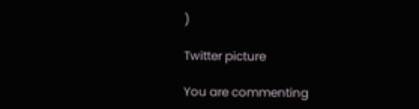)

Twitter picture

You are commenting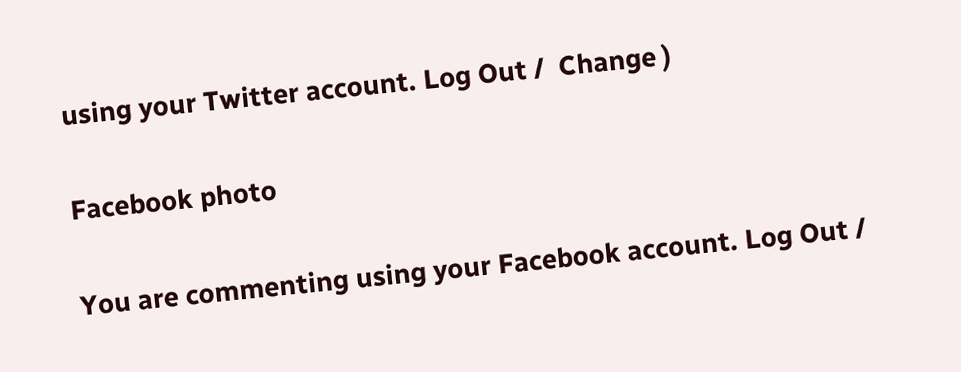using your Twitter account. Log Out /  Change )

Facebook photo

You are commenting using your Facebook account. Log Out /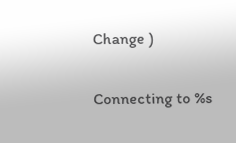Change )

Connecting to %s